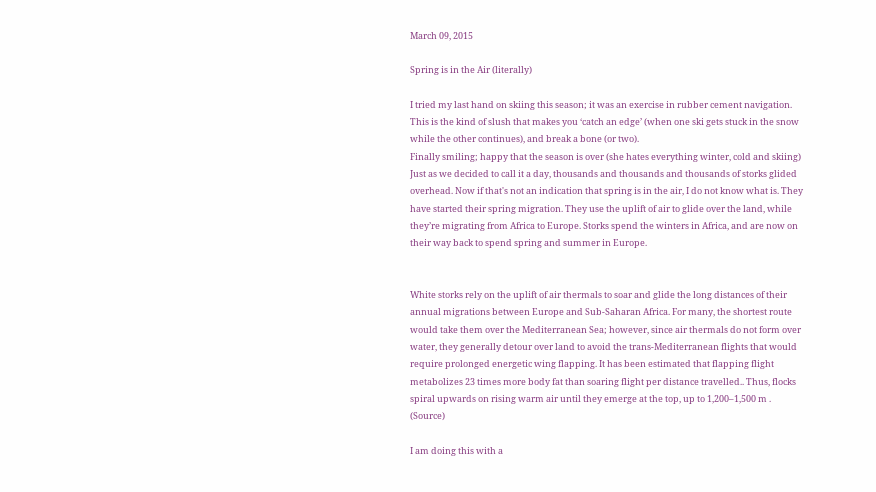March 09, 2015

Spring is in the Air (literally)

I tried my last hand on skiing this season; it was an exercise in rubber cement navigation. This is the kind of slush that makes you ‘catch an edge’ (when one ski gets stuck in the snow while the other continues), and break a bone (or two).
Finally smiling; happy that the season is over (she hates everything winter, cold and skiing)
Just as we decided to call it a day, thousands and thousands and thousands of storks glided overhead. Now if that's not an indication that spring is in the air, I do not know what is. They have started their spring migration. They use the uplift of air to glide over the land, while they’re migrating from Africa to Europe. Storks spend the winters in Africa, and are now on their way back to spend spring and summer in Europe.


White storks rely on the uplift of air thermals to soar and glide the long distances of their annual migrations between Europe and Sub-Saharan Africa. For many, the shortest route would take them over the Mediterranean Sea; however, since air thermals do not form over water, they generally detour over land to avoid the trans-Mediterranean flights that would require prolonged energetic wing flapping. It has been estimated that flapping flight metabolizes 23 times more body fat than soaring flight per distance travelled.. Thus, flocks spiral upwards on rising warm air until they emerge at the top, up to 1,200–1,500 m . (Source)

I am doing this with a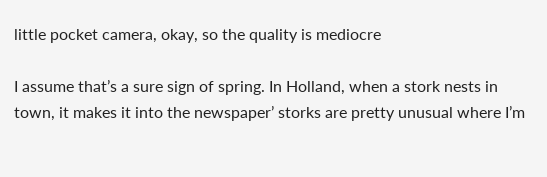little pocket camera, okay, so the quality is mediocre

I assume that’s a sure sign of spring. In Holland, when a stork nests in town, it makes it into the newspaper’ storks are pretty unusual where I’m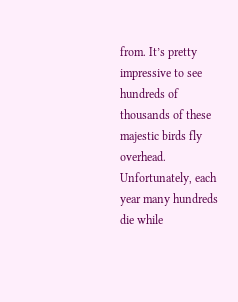from. It’s pretty impressive to see hundreds of thousands of these majestic birds fly overhead. Unfortunately, each year many hundreds die while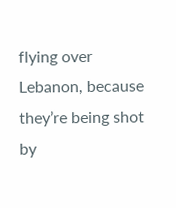flying over Lebanon, because they’re being shot by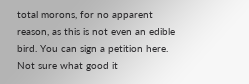total morons, for no apparent reason, as this is not even an edible bird. You can sign a petition here. Not sure what good it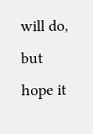will do, but hope it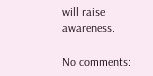will raise awareness.

No comments: